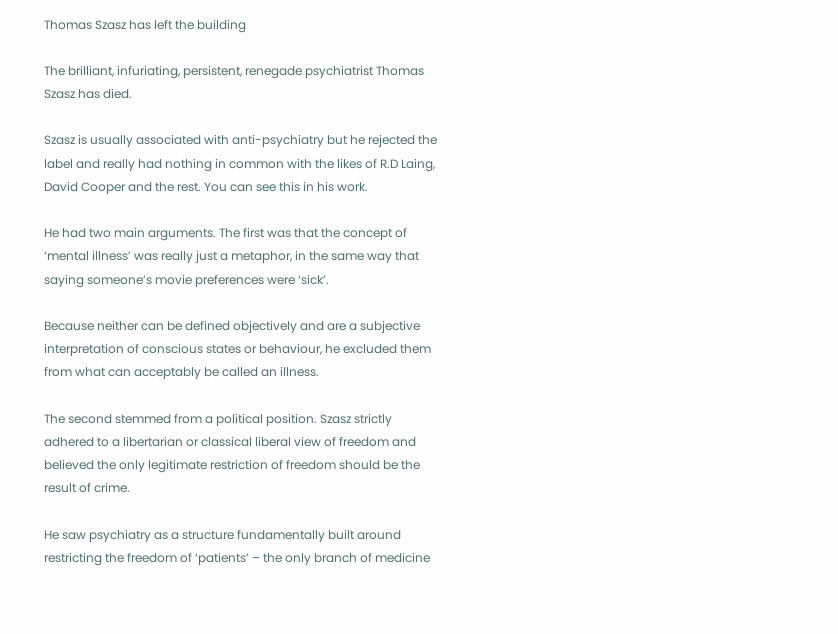Thomas Szasz has left the building

The brilliant, infuriating, persistent, renegade psychiatrist Thomas Szasz has died.

Szasz is usually associated with anti-psychiatry but he rejected the label and really had nothing in common with the likes of R.D Laing, David Cooper and the rest. You can see this in his work.

He had two main arguments. The first was that the concept of ‘mental illness’ was really just a metaphor, in the same way that saying someone’s movie preferences were ‘sick’.

Because neither can be defined objectively and are a subjective interpretation of conscious states or behaviour, he excluded them from what can acceptably be called an illness.

The second stemmed from a political position. Szasz strictly adhered to a libertarian or classical liberal view of freedom and believed the only legitimate restriction of freedom should be the result of crime.

He saw psychiatry as a structure fundamentally built around restricting the freedom of ‘patients’ – the only branch of medicine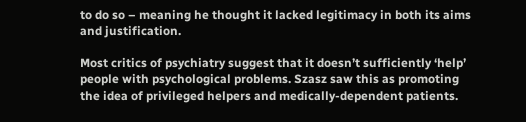to do so – meaning he thought it lacked legitimacy in both its aims and justification.

Most critics of psychiatry suggest that it doesn’t sufficiently ‘help’ people with psychological problems. Szasz saw this as promoting the idea of privileged helpers and medically-dependent patients.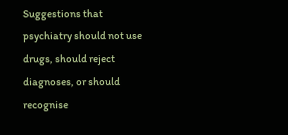Suggestions that psychiatry should not use drugs, should reject diagnoses, or should recognise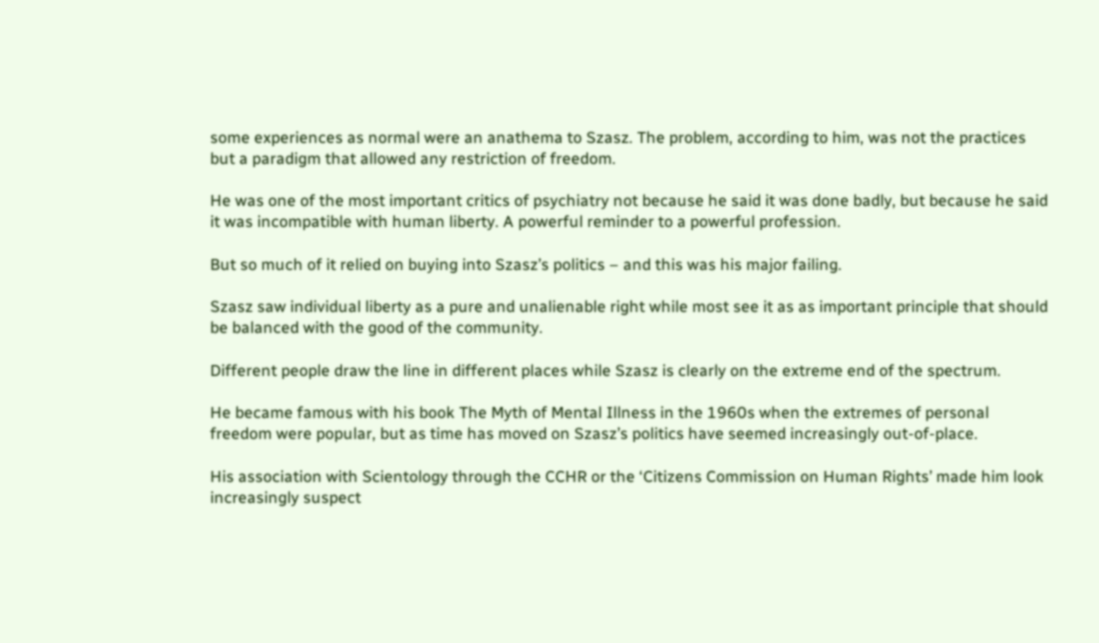some experiences as normal were an anathema to Szasz. The problem, according to him, was not the practices but a paradigm that allowed any restriction of freedom.

He was one of the most important critics of psychiatry not because he said it was done badly, but because he said it was incompatible with human liberty. A powerful reminder to a powerful profession.

But so much of it relied on buying into Szasz’s politics – and this was his major failing.

Szasz saw individual liberty as a pure and unalienable right while most see it as as important principle that should be balanced with the good of the community.

Different people draw the line in different places while Szasz is clearly on the extreme end of the spectrum.

He became famous with his book The Myth of Mental Illness in the 1960s when the extremes of personal freedom were popular, but as time has moved on Szasz’s politics have seemed increasingly out-of-place.

His association with Scientology through the CCHR or the ‘Citizens Commission on Human Rights’ made him look increasingly suspect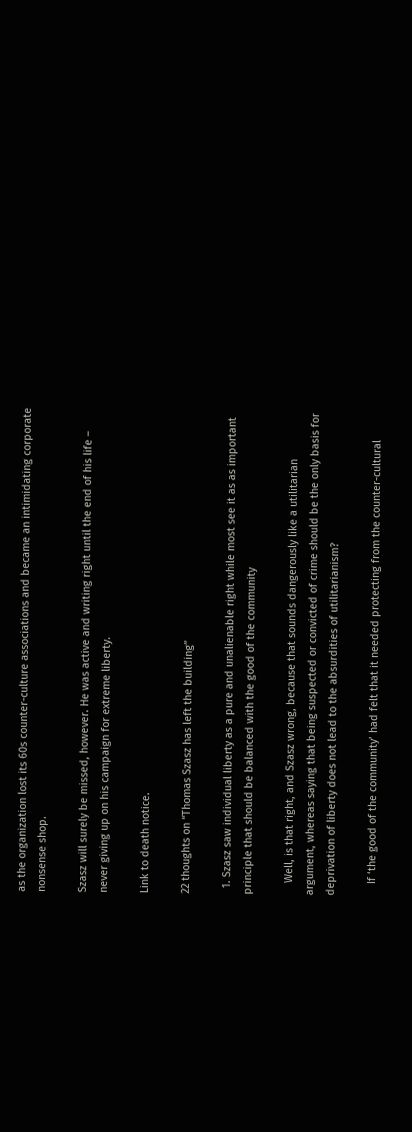as the organization lost its 60s counter-culture associations and became an intimidating corporate nonsense shop.

Szasz will surely be missed, however. He was active and writing right until the end of his life – never giving up on his campaign for extreme liberty.

Link to death notice.

22 thoughts on “Thomas Szasz has left the building”

  1. Szasz saw individual liberty as a pure and unalienable right while most see it as as important principle that should be balanced with the good of the community

    Well, is that right, and Szasz wrong, because that sounds dangerously like a utilitarian argument, whereas saying that being suspected or convicted of crime should be the only basis for deprivation of liberty does not lead to the absurdities of utilitarianism?

    If ‘the good of the community’ had felt that it needed protecting from the counter-cultural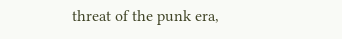threat of the punk era,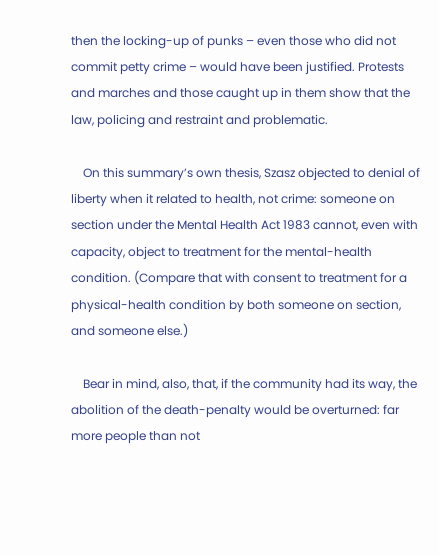then the locking-up of punks – even those who did not commit petty crime – would have been justified. Protests and marches and those caught up in them show that the law, policing and restraint and problematic.

    On this summary’s own thesis, Szasz objected to denial of liberty when it related to health, not crime: someone on section under the Mental Health Act 1983 cannot, even with capacity, object to treatment for the mental-health condition. (Compare that with consent to treatment for a physical-health condition by both someone on section, and someone else.)

    Bear in mind, also, that, if the community had its way, the abolition of the death-penalty would be overturned: far more people than not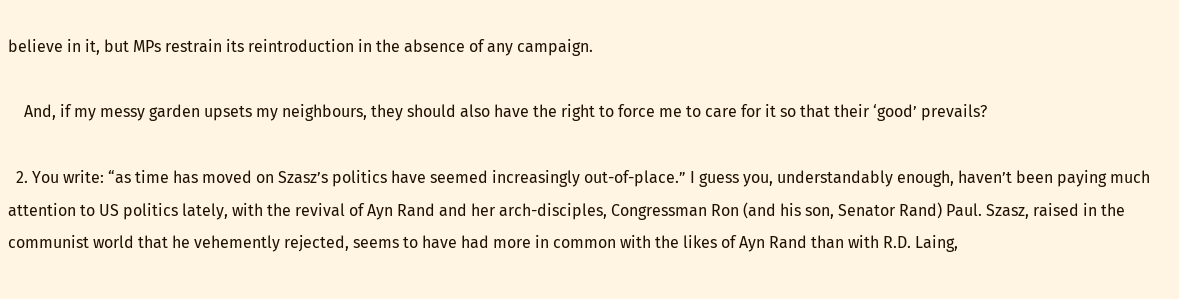believe in it, but MPs restrain its reintroduction in the absence of any campaign.

    And, if my messy garden upsets my neighbours, they should also have the right to force me to care for it so that their ‘good’ prevails?

  2. You write: “as time has moved on Szasz’s politics have seemed increasingly out-of-place.” I guess you, understandably enough, haven’t been paying much attention to US politics lately, with the revival of Ayn Rand and her arch-disciples, Congressman Ron (and his son, Senator Rand) Paul. Szasz, raised in the communist world that he vehemently rejected, seems to have had more in common with the likes of Ayn Rand than with R.D. Laing,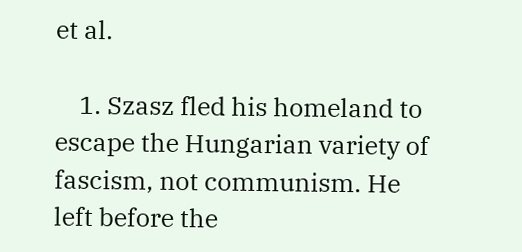et al.

    1. Szasz fled his homeland to escape the Hungarian variety of fascism, not communism. He left before the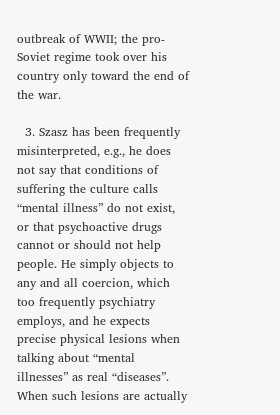outbreak of WWII; the pro-Soviet regime took over his country only toward the end of the war.

  3. Szasz has been frequently misinterpreted, e.g., he does not say that conditions of suffering the culture calls “mental illness” do not exist, or that psychoactive drugs cannot or should not help people. He simply objects to any and all coercion, which too frequently psychiatry employs, and he expects precise physical lesions when talking about “mental illnesses” as real “diseases”. When such lesions are actually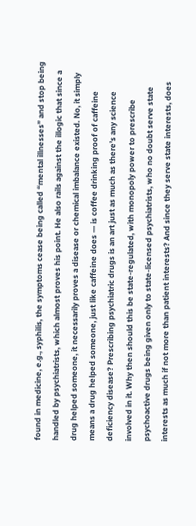found in medicine, e.g., syphilis, the symptoms cease being called “mental illnesses” and stop being handled by psychiatrists, which almost proves his point. He also rails against the illogic that since a drug helped someone, it necessarily proves a disease or chemical imbalance existed. No, it simply means a drug helped someone, just like caffeine does — is coffee drinking proof of caffeine deficiency disease? Prescribing psychiatric drugs is an art just as much as there’s any science involved in it. Why then should this be state-regulated, with monopoly power to prescribe psychoactive drugs being given only to state-licensed psychiatrists, who no doubt serve state interests as much if not more than patient interests? And since they serve state interests, does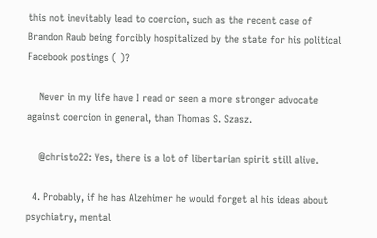this not inevitably lead to coercion, such as the recent case of Brandon Raub being forcibly hospitalized by the state for his political Facebook postings ( )?

    Never in my life have I read or seen a more stronger advocate against coercion in general, than Thomas S. Szasz.

    @christo22: Yes, there is a lot of libertarian spirit still alive.

  4. Probably, if he has Alzehimer he would forget al his ideas about psychiatry, mental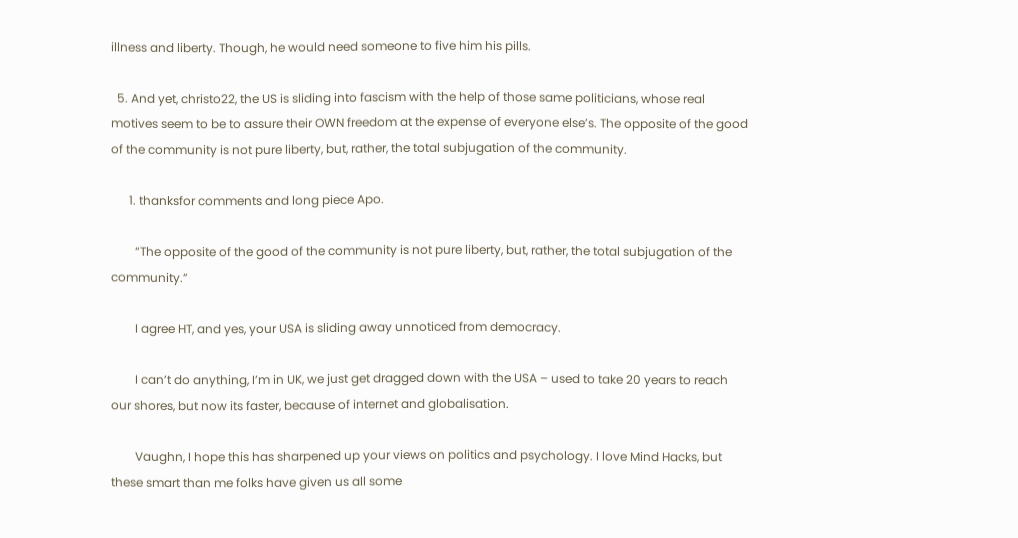illness and liberty. Though, he would need someone to five him his pills.

  5. And yet, christo22, the US is sliding into fascism with the help of those same politicians, whose real motives seem to be to assure their OWN freedom at the expense of everyone else’s. The opposite of the good of the community is not pure liberty, but, rather, the total subjugation of the community.

      1. thanksfor comments and long piece Apo.

        “The opposite of the good of the community is not pure liberty, but, rather, the total subjugation of the community.”

        I agree HT, and yes, your USA is sliding away unnoticed from democracy.

        I can’t do anything, I’m in UK, we just get dragged down with the USA – used to take 20 years to reach our shores, but now its faster, because of internet and globalisation.

        Vaughn, I hope this has sharpened up your views on politics and psychology. I love Mind Hacks, but these smart than me folks have given us all some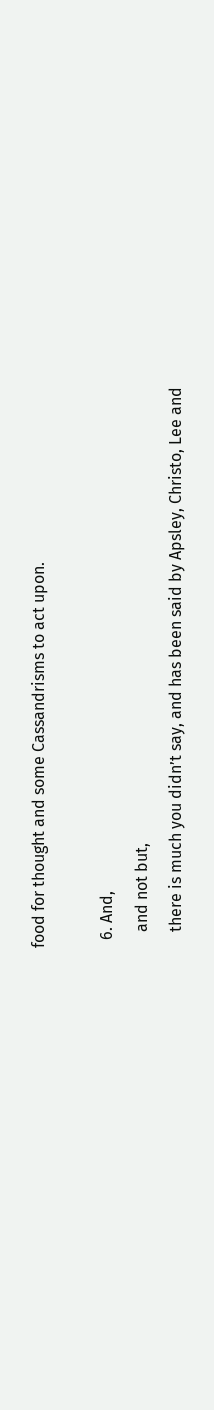food for thought and some Cassandrisms to act upon.

  6. And,
    and not but,
    there is much you didn’t say, and has been said by Apsley, Christo, Lee and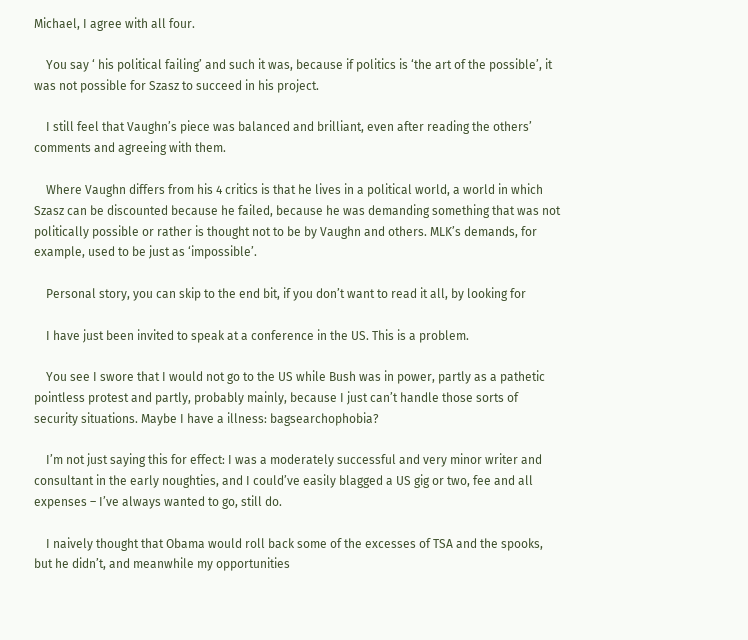Michael, I agree with all four.

    You say ‘ his political failing’ and such it was, because if politics is ‘the art of the possible’, it was not possible for Szasz to succeed in his project.

    I still feel that Vaughn’s piece was balanced and brilliant, even after reading the others’ comments and agreeing with them.

    Where Vaughn differs from his 4 critics is that he lives in a political world, a world in which Szasz can be discounted because he failed, because he was demanding something that was not politically possible or rather is thought not to be by Vaughn and others. MLK’s demands, for example, used to be just as ‘impossible’.

    Personal story, you can skip to the end bit, if you don’t want to read it all, by looking for

    I have just been invited to speak at a conference in the US. This is a problem.

    You see I swore that I would not go to the US while Bush was in power, partly as a pathetic pointless protest and partly, probably mainly, because I just can’t handle those sorts of security situations. Maybe I have a illness: bagsearchophobia?

    I’m not just saying this for effect: I was a moderately successful and very minor writer and consultant in the early noughties, and I could’ve easily blagged a US gig or two, fee and all expenses – I’ve always wanted to go, still do.

    I naively thought that Obama would roll back some of the excesses of TSA and the spooks, but he didn’t, and meanwhile my opportunities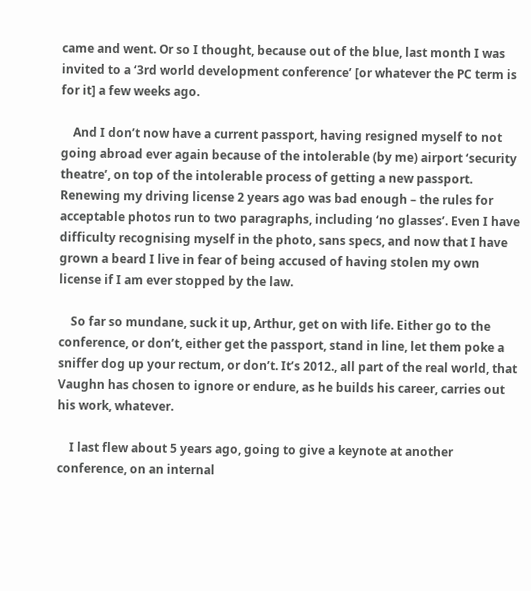came and went. Or so I thought, because out of the blue, last month I was invited to a ‘3rd world development conference’ [or whatever the PC term is for it] a few weeks ago.

    And I don’t now have a current passport, having resigned myself to not going abroad ever again because of the intolerable (by me) airport ‘security theatre’, on top of the intolerable process of getting a new passport. Renewing my driving license 2 years ago was bad enough – the rules for acceptable photos run to two paragraphs, including ‘no glasses’. Even I have difficulty recognising myself in the photo, sans specs, and now that I have grown a beard I live in fear of being accused of having stolen my own license if I am ever stopped by the law.

    So far so mundane, suck it up, Arthur, get on with life. Either go to the conference, or don’t, either get the passport, stand in line, let them poke a sniffer dog up your rectum, or don’t. It’s 2012., all part of the real world, that Vaughn has chosen to ignore or endure, as he builds his career, carries out his work, whatever.

    I last flew about 5 years ago, going to give a keynote at another conference, on an internal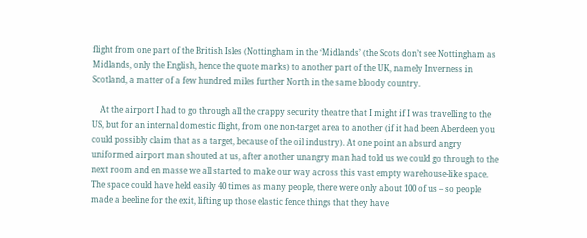flight from one part of the British Isles (Nottingham in the ‘Midlands’ (the Scots don’t see Nottingham as Midlands, only the English, hence the quote marks) to another part of the UK, namely Inverness in Scotland, a matter of a few hundred miles further North in the same bloody country.

    At the airport I had to go through all the crappy security theatre that I might if I was travelling to the US, but for an internal domestic flight, from one non-target area to another (if it had been Aberdeen you could possibly claim that as a target, because of the oil industry). At one point an absurd angry uniformed airport man shouted at us, after another unangry man had told us we could go through to the next room and en masse we all started to make our way across this vast empty warehouse-like space. The space could have held easily 40 times as many people, there were only about 100 of us – so people made a beeline for the exit, lifting up those elastic fence things that they have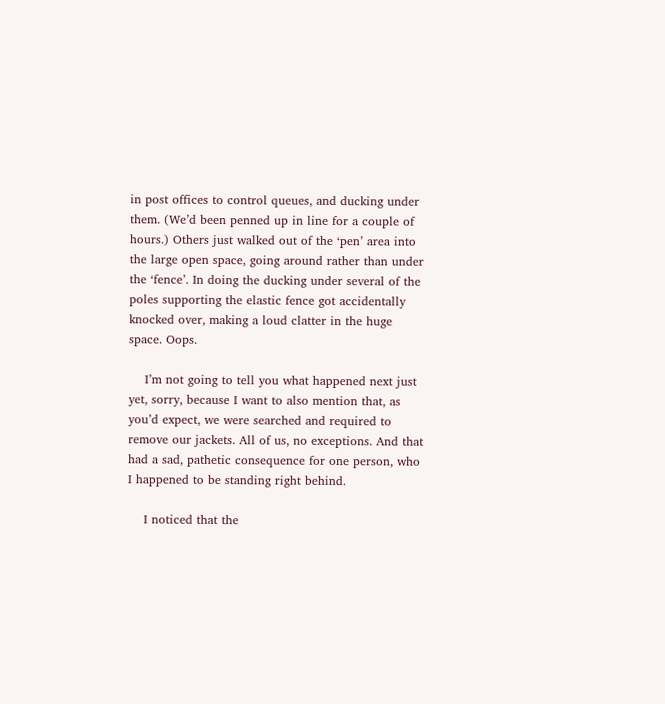in post offices to control queues, and ducking under them. (We’d been penned up in line for a couple of hours.) Others just walked out of the ‘pen’ area into the large open space, going around rather than under the ‘fence’. In doing the ducking under several of the poles supporting the elastic fence got accidentally knocked over, making a loud clatter in the huge space. Oops.

    I’m not going to tell you what happened next just yet, sorry, because I want to also mention that, as you’d expect, we were searched and required to remove our jackets. All of us, no exceptions. And that had a sad, pathetic consequence for one person, who I happened to be standing right behind.

    I noticed that the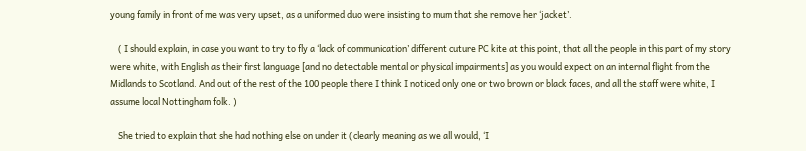young family in front of me was very upset, as a uniformed duo were insisting to mum that she remove her ‘jacket’.

    ( I should explain, in case you want to try to fly a ‘lack of communication’ different cuture PC kite at this point, that all the people in this part of my story were white, with English as their first language [and no detectable mental or physical impairments] as you would expect on an internal flight from the Midlands to Scotland. And out of the rest of the 100 people there I think I noticed only one or two brown or black faces, and all the staff were white, I assume local Nottingham folk. )

    She tried to explain that she had nothing else on under it (clearly meaning as we all would, ‘I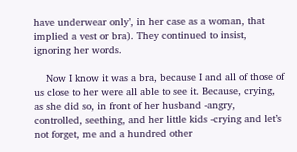have underwear only’, in her case as a woman, that implied a vest or bra). They continued to insist, ignoring her words.

    Now I know it was a bra, because I and all of those of us close to her were all able to see it. Because, crying, as she did so, in front of her husband -angry, controlled, seething, and her little kids -crying and let’s not forget, me and a hundred other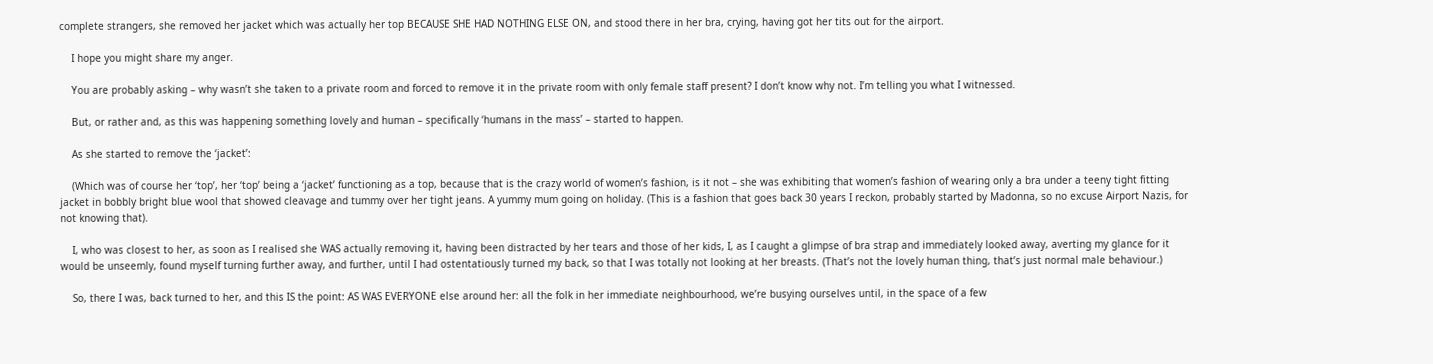complete strangers, she removed her jacket which was actually her top BECAUSE SHE HAD NOTHING ELSE ON, and stood there in her bra, crying, having got her tits out for the airport.

    I hope you might share my anger.

    You are probably asking – why wasn’t she taken to a private room and forced to remove it in the private room with only female staff present? I don’t know why not. I’m telling you what I witnessed.

    But, or rather and, as this was happening something lovely and human – specifically ‘humans in the mass’ – started to happen.

    As she started to remove the ‘jacket’:

    (Which was of course her ‘top’, her ‘top’ being a ‘jacket’ functioning as a top, because that is the crazy world of women’s fashion, is it not – she was exhibiting that women’s fashion of wearing only a bra under a teeny tight fitting jacket in bobbly bright blue wool that showed cleavage and tummy over her tight jeans. A yummy mum going on holiday. (This is a fashion that goes back 30 years I reckon, probably started by Madonna, so no excuse Airport Nazis, for not knowing that).

    I, who was closest to her, as soon as I realised she WAS actually removing it, having been distracted by her tears and those of her kids, I, as I caught a glimpse of bra strap and immediately looked away, averting my glance for it would be unseemly, found myself turning further away, and further, until I had ostentatiously turned my back, so that I was totally not looking at her breasts. (That’s not the lovely human thing, that’s just normal male behaviour.)

    So, there I was, back turned to her, and this IS the point: AS WAS EVERYONE else around her: all the folk in her immediate neighbourhood, we’re busying ourselves until, in the space of a few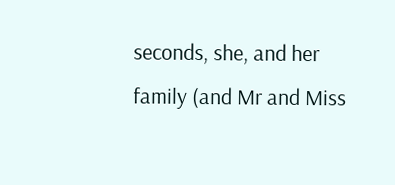seconds, she, and her family (and Mr and Miss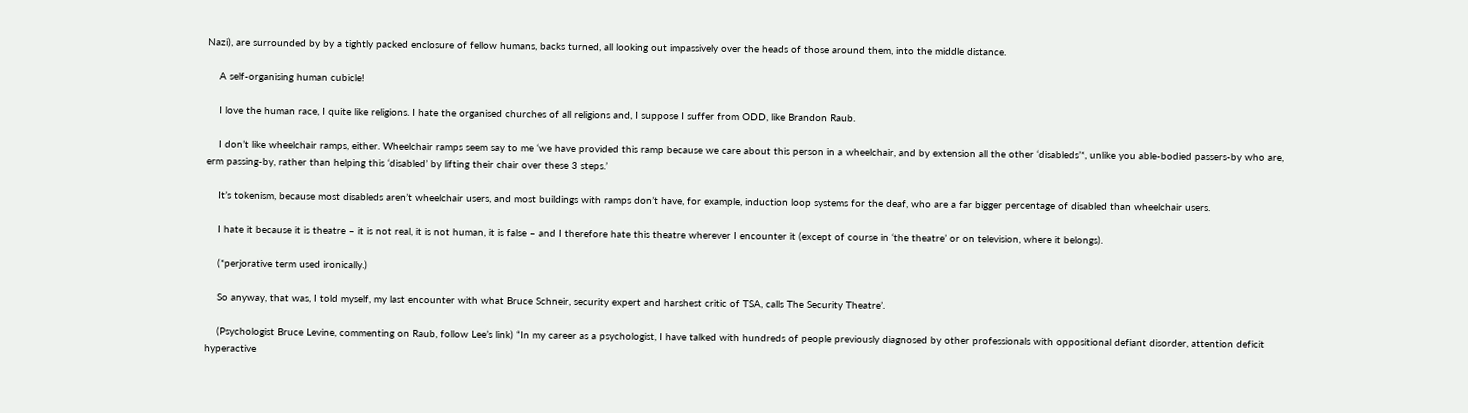Nazi), are surrounded by by a tightly packed enclosure of fellow humans, backs turned, all looking out impassively over the heads of those around them, into the middle distance.

    A self-organising human cubicle!

    I love the human race, I quite like religions. I hate the organised churches of all religions and, I suppose I suffer from ODD, like Brandon Raub.

    I don’t like wheelchair ramps, either. Wheelchair ramps seem say to me ‘we have provided this ramp because we care about this person in a wheelchair, and by extension all the other ‘disableds’*, unlike you able-bodied passers-by who are, erm passing-by, rather than helping this ‘disabled’ by lifting their chair over these 3 steps.’

    It’s tokenism, because most disableds aren’t wheelchair users, and most buildings with ramps don’t have, for example, induction loop systems for the deaf, who are a far bigger percentage of disabled than wheelchair users.

    I hate it because it is theatre – it is not real, it is not human, it is false – and I therefore hate this theatre wherever I encounter it (except of course in ‘the theatre’ or on television, where it belongs).

    (*perjorative term used ironically.)

    So anyway, that was, I told myself, my last encounter with what Bruce Schneir, security expert and harshest critic of TSA, calls The Security Theatre’.

    (Psychologist Bruce Levine, commenting on Raub, follow Lee’s link) “In my career as a psychologist, I have talked with hundreds of people previously diagnosed by other professionals with oppositional defiant disorder, attention deficit hyperactive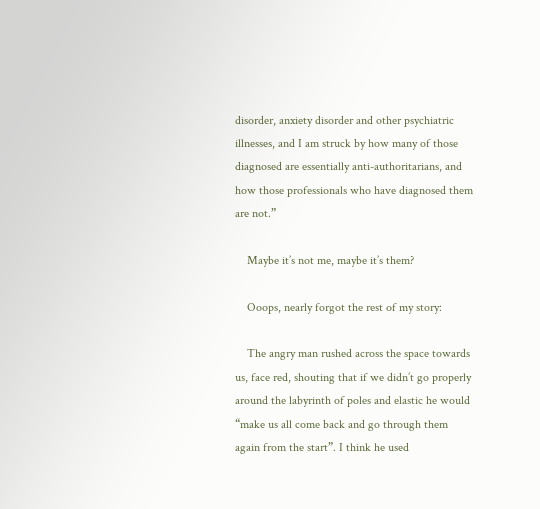disorder, anxiety disorder and other psychiatric illnesses, and I am struck by how many of those diagnosed are essentially anti-authoritarians, and how those professionals who have diagnosed them are not.”

    Maybe it’s not me, maybe it’s them?

    Ooops, nearly forgot the rest of my story:

    The angry man rushed across the space towards us, face red, shouting that if we didn’t go properly around the labyrinth of poles and elastic he would “make us all come back and go through them again from the start”. I think he used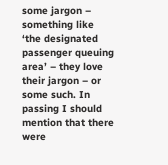some jargon – something like ‘the designated passenger queuing area’ – they love their jargon – or some such. In passing I should mention that there were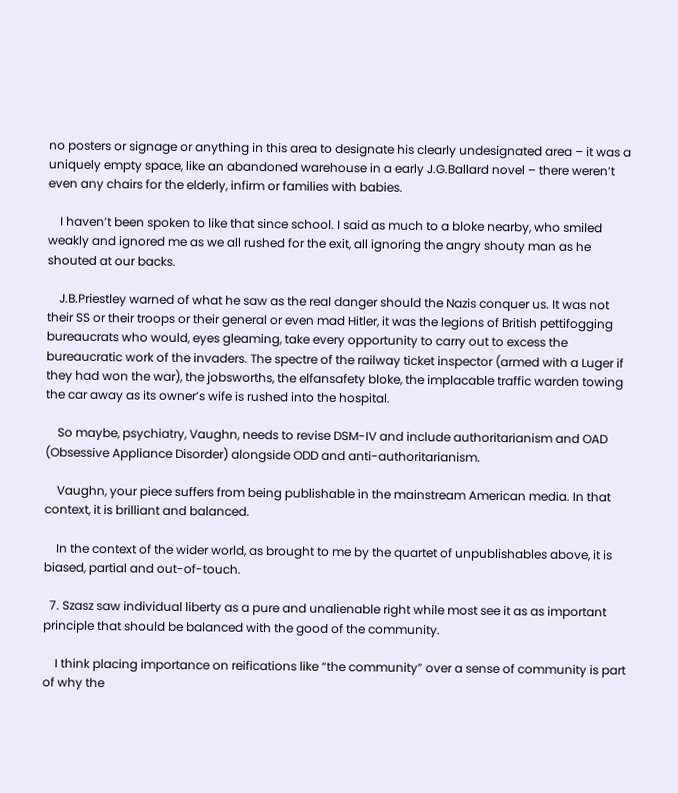no posters or signage or anything in this area to designate his clearly undesignated area – it was a uniquely empty space, like an abandoned warehouse in a early J.G.Ballard novel – there weren’t even any chairs for the elderly, infirm or families with babies.

    I haven’t been spoken to like that since school. I said as much to a bloke nearby, who smiled weakly and ignored me as we all rushed for the exit, all ignoring the angry shouty man as he shouted at our backs.

    J.B.Priestley warned of what he saw as the real danger should the Nazis conquer us. It was not their SS or their troops or their general or even mad Hitler, it was the legions of British pettifogging bureaucrats who would, eyes gleaming, take every opportunity to carry out to excess the bureaucratic work of the invaders. The spectre of the railway ticket inspector (armed with a Luger if they had won the war), the jobsworths, the elfansafety bloke, the implacable traffic warden towing the car away as its owner’s wife is rushed into the hospital.

    So maybe, psychiatry, Vaughn, needs to revise DSM-IV and include authoritarianism and OAD (Obsessive Appliance Disorder) alongside ODD and anti-authoritarianism.

    Vaughn, your piece suffers from being publishable in the mainstream American media. In that context, it is brilliant and balanced.

    In the context of the wider world, as brought to me by the quartet of unpublishables above, it is biased, partial and out-of-touch.

  7. Szasz saw individual liberty as a pure and unalienable right while most see it as as important principle that should be balanced with the good of the community.

    I think placing importance on reifications like “the community” over a sense of community is part of why the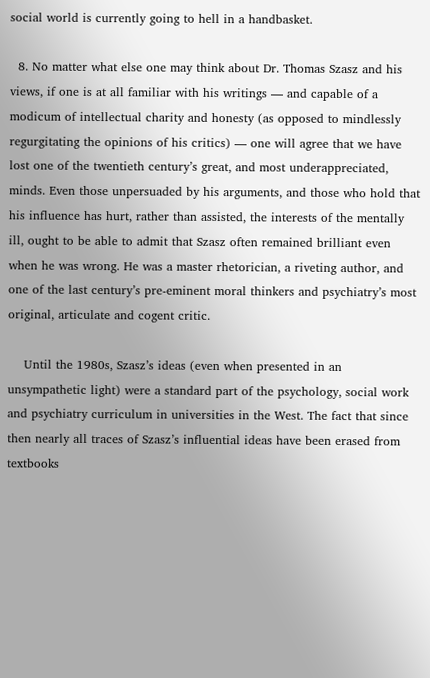social world is currently going to hell in a handbasket.

  8. No matter what else one may think about Dr. Thomas Szasz and his views, if one is at all familiar with his writings — and capable of a modicum of intellectual charity and honesty (as opposed to mindlessly regurgitating the opinions of his critics) — one will agree that we have lost one of the twentieth century’s great, and most underappreciated, minds. Even those unpersuaded by his arguments, and those who hold that his influence has hurt, rather than assisted, the interests of the mentally ill, ought to be able to admit that Szasz often remained brilliant even when he was wrong. He was a master rhetorician, a riveting author, and one of the last century’s pre-eminent moral thinkers and psychiatry’s most original, articulate and cogent critic.

    Until the 1980s, Szasz’s ideas (even when presented in an unsympathetic light) were a standard part of the psychology, social work and psychiatry curriculum in universities in the West. The fact that since then nearly all traces of Szasz’s influential ideas have been erased from textbooks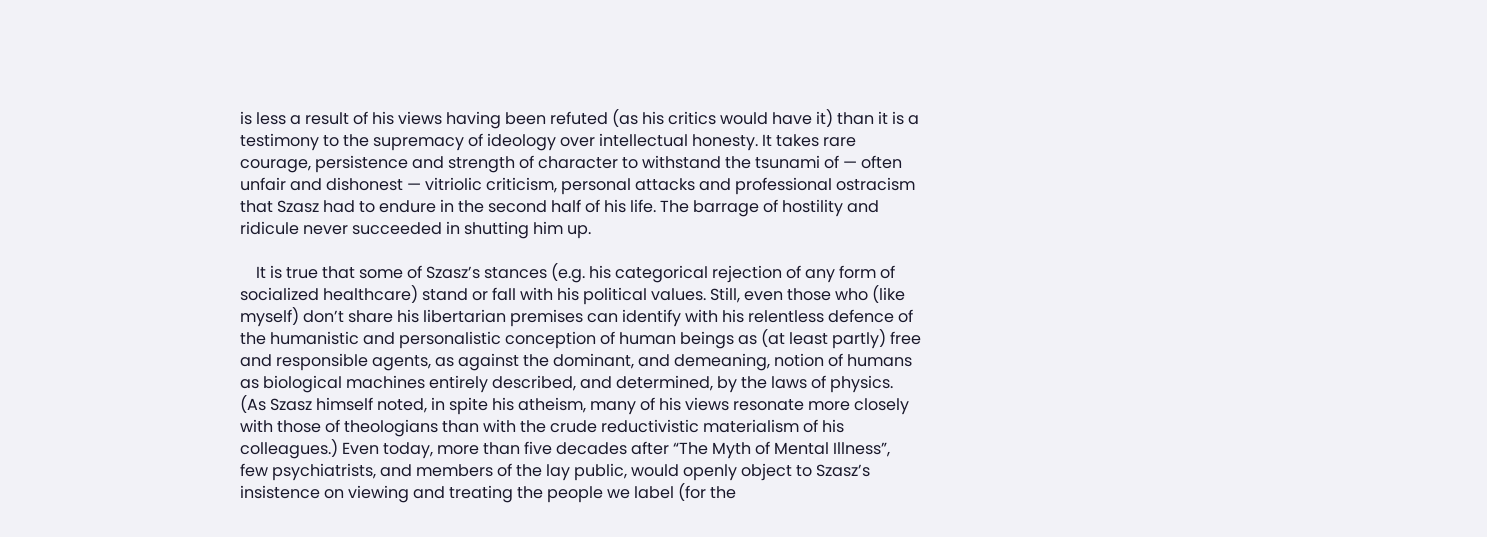is less a result of his views having been refuted (as his critics would have it) than it is a testimony to the supremacy of ideology over intellectual honesty. It takes rare courage, persistence and strength of character to withstand the tsunami of — often unfair and dishonest — vitriolic criticism, personal attacks and professional ostracism that Szasz had to endure in the second half of his life. The barrage of hostility and ridicule never succeeded in shutting him up.

    It is true that some of Szasz’s stances (e.g. his categorical rejection of any form of socialized healthcare) stand or fall with his political values. Still, even those who (like myself) don’t share his libertarian premises can identify with his relentless defence of the humanistic and personalistic conception of human beings as (at least partly) free and responsible agents, as against the dominant, and demeaning, notion of humans as biological machines entirely described, and determined, by the laws of physics. (As Szasz himself noted, in spite his atheism, many of his views resonate more closely with those of theologians than with the crude reductivistic materialism of his colleagues.) Even today, more than five decades after “The Myth of Mental Illness”, few psychiatrists, and members of the lay public, would openly object to Szasz’s insistence on viewing and treating the people we label (for the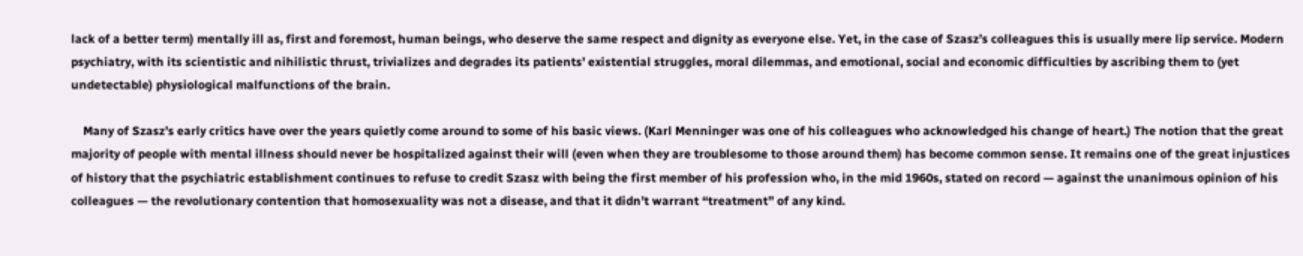lack of a better term) mentally ill as, first and foremost, human beings, who deserve the same respect and dignity as everyone else. Yet, in the case of Szasz’s colleagues this is usually mere lip service. Modern psychiatry, with its scientistic and nihilistic thrust, trivializes and degrades its patients’ existential struggles, moral dilemmas, and emotional, social and economic difficulties by ascribing them to (yet undetectable) physiological malfunctions of the brain.

    Many of Szasz’s early critics have over the years quietly come around to some of his basic views. (Karl Menninger was one of his colleagues who acknowledged his change of heart.) The notion that the great majority of people with mental illness should never be hospitalized against their will (even when they are troublesome to those around them) has become common sense. It remains one of the great injustices of history that the psychiatric establishment continues to refuse to credit Szasz with being the first member of his profession who, in the mid 1960s, stated on record — against the unanimous opinion of his colleagues — the revolutionary contention that homosexuality was not a disease, and that it didn’t warrant “treatment” of any kind.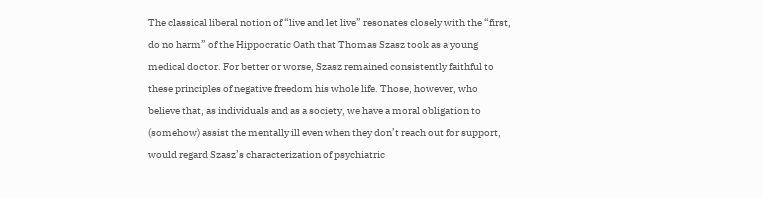The classical liberal notion of “live and let live” resonates closely with the “first, do no harm” of the Hippocratic Oath that Thomas Szasz took as a young medical doctor. For better or worse, Szasz remained consistently faithful to these principles of negative freedom his whole life. Those, however, who believe that, as individuals and as a society, we have a moral obligation to (somehow) assist the mentally ill even when they don’t reach out for support, would regard Szasz’s characterization of psychiatric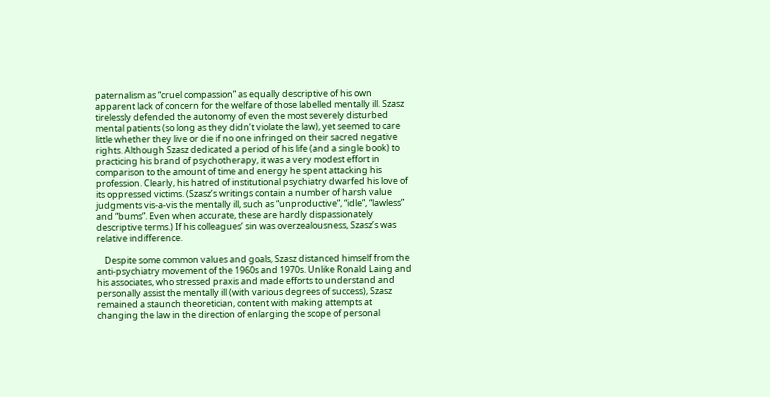paternalism as “cruel compassion” as equally descriptive of his own apparent lack of concern for the welfare of those labelled mentally ill. Szasz tirelessly defended the autonomy of even the most severely disturbed mental patients (so long as they didn’t violate the law), yet seemed to care little whether they live or die if no one infringed on their sacred negative rights. Although Szasz dedicated a period of his life (and a single book) to practicing his brand of psychotherapy, it was a very modest effort in comparison to the amount of time and energy he spent attacking his profession. Clearly, his hatred of institutional psychiatry dwarfed his love of its oppressed victims. (Szasz’s writings contain a number of harsh value judgments vis-a-vis the mentally ill, such as “unproductive”, “idle”, “lawless” and “bums”. Even when accurate, these are hardly dispassionately descriptive terms.) If his colleagues’ sin was overzealousness, Szasz’s was relative indifference.

    Despite some common values and goals, Szasz distanced himself from the anti-psychiatry movement of the 1960s and 1970s. Unlike Ronald Laing and his associates, who stressed praxis and made efforts to understand and personally assist the mentally ill (with various degrees of success), Szasz remained a staunch theoretician, content with making attempts at changing the law in the direction of enlarging the scope of personal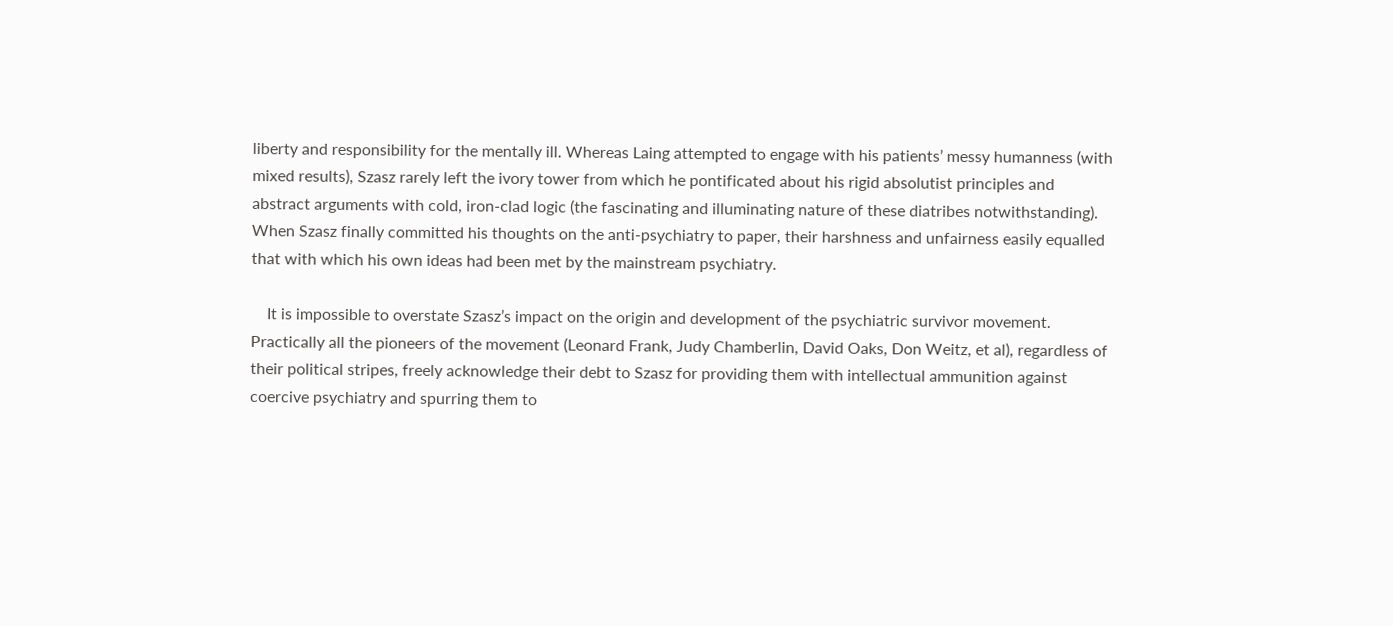liberty and responsibility for the mentally ill. Whereas Laing attempted to engage with his patients’ messy humanness (with mixed results), Szasz rarely left the ivory tower from which he pontificated about his rigid absolutist principles and abstract arguments with cold, iron-clad logic (the fascinating and illuminating nature of these diatribes notwithstanding). When Szasz finally committed his thoughts on the anti-psychiatry to paper, their harshness and unfairness easily equalled that with which his own ideas had been met by the mainstream psychiatry.

    It is impossible to overstate Szasz’s impact on the origin and development of the psychiatric survivor movement. Practically all the pioneers of the movement (Leonard Frank, Judy Chamberlin, David Oaks, Don Weitz, et al), regardless of their political stripes, freely acknowledge their debt to Szasz for providing them with intellectual ammunition against coercive psychiatry and spurring them to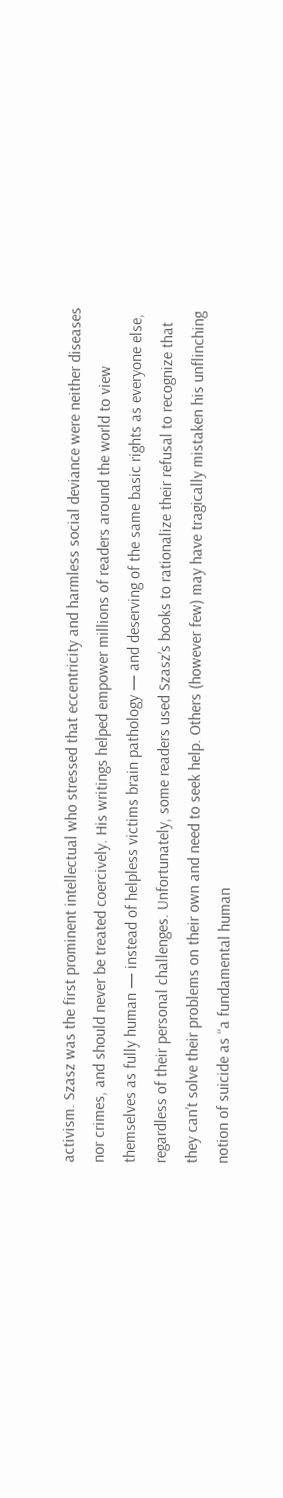activism. Szasz was the first prominent intellectual who stressed that eccentricity and harmless social deviance were neither diseases nor crimes, and should never be treated coercively. His writings helped empower millions of readers around the world to view themselves as fully human — instead of helpless victims brain pathology — and deserving of the same basic rights as everyone else, regardless of their personal challenges. Unfortunately, some readers used Szasz’s books to rationalize their refusal to recognize that they can’t solve their problems on their own and need to seek help. Others (however few) may have tragically mistaken his unflinching notion of suicide as “a fundamental human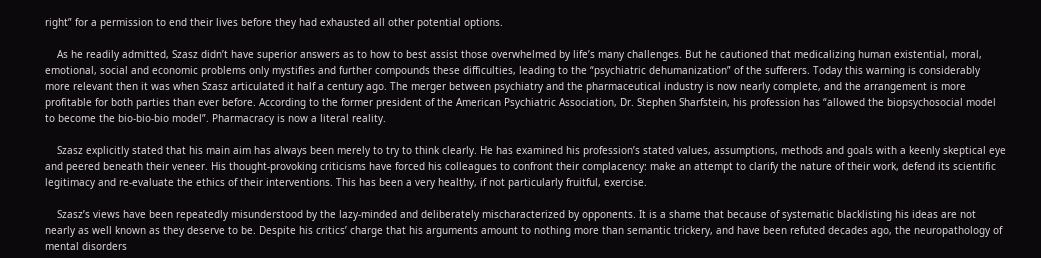right” for a permission to end their lives before they had exhausted all other potential options.

    As he readily admitted, Szasz didn’t have superior answers as to how to best assist those overwhelmed by life’s many challenges. But he cautioned that medicalizing human existential, moral, emotional, social and economic problems only mystifies and further compounds these difficulties, leading to the “psychiatric dehumanization” of the sufferers. Today this warning is considerably more relevant then it was when Szasz articulated it half a century ago. The merger between psychiatry and the pharmaceutical industry is now nearly complete, and the arrangement is more profitable for both parties than ever before. According to the former president of the American Psychiatric Association, Dr. Stephen Sharfstein, his profession has “allowed the biopsychosocial model to become the bio-bio-bio model”. Pharmacracy is now a literal reality.

    Szasz explicitly stated that his main aim has always been merely to try to think clearly. He has examined his profession’s stated values, assumptions, methods and goals with a keenly skeptical eye and peered beneath their veneer. His thought-provoking criticisms have forced his colleagues to confront their complacency: make an attempt to clarify the nature of their work, defend its scientific legitimacy and re-evaluate the ethics of their interventions. This has been a very healthy, if not particularly fruitful, exercise.

    Szasz’s views have been repeatedly misunderstood by the lazy-minded and deliberately mischaracterized by opponents. It is a shame that because of systematic blacklisting his ideas are not nearly as well known as they deserve to be. Despite his critics’ charge that his arguments amount to nothing more than semantic trickery, and have been refuted decades ago, the neuropathology of mental disorders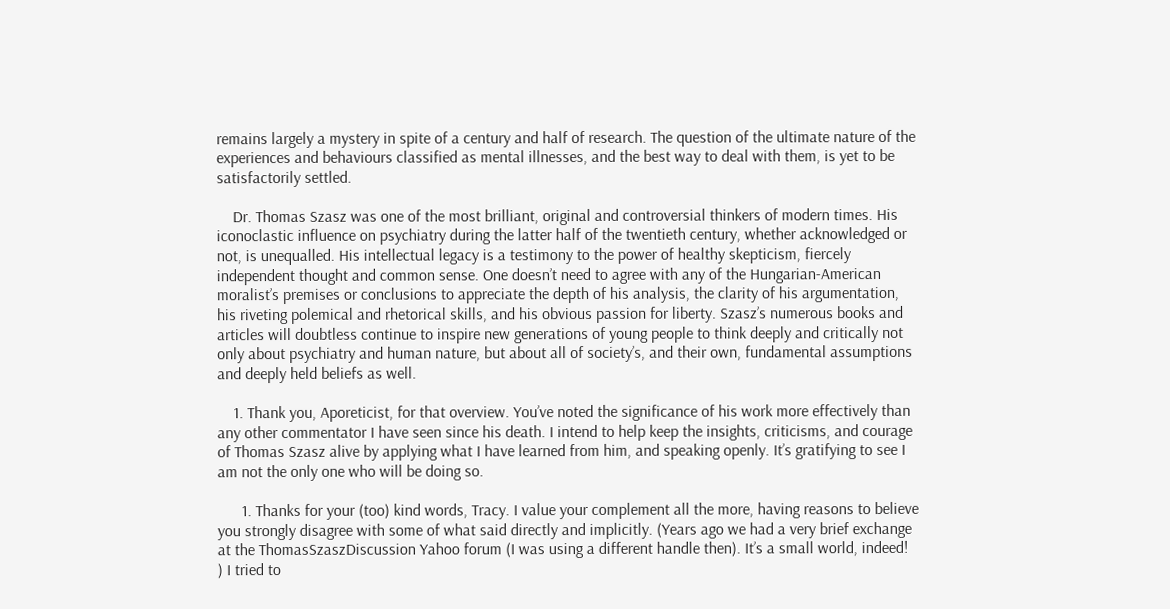remains largely a mystery in spite of a century and half of research. The question of the ultimate nature of the experiences and behaviours classified as mental illnesses, and the best way to deal with them, is yet to be satisfactorily settled.

    Dr. Thomas Szasz was one of the most brilliant, original and controversial thinkers of modern times. His iconoclastic influence on psychiatry during the latter half of the twentieth century, whether acknowledged or not, is unequalled. His intellectual legacy is a testimony to the power of healthy skepticism, fiercely independent thought and common sense. One doesn’t need to agree with any of the Hungarian-American moralist’s premises or conclusions to appreciate the depth of his analysis, the clarity of his argumentation, his riveting polemical and rhetorical skills, and his obvious passion for liberty. Szasz’s numerous books and articles will doubtless continue to inspire new generations of young people to think deeply and critically not only about psychiatry and human nature, but about all of society’s, and their own, fundamental assumptions and deeply held beliefs as well.

    1. Thank you, Aporeticist, for that overview. You’ve noted the significance of his work more effectively than any other commentator I have seen since his death. I intend to help keep the insights, criticisms, and courage of Thomas Szasz alive by applying what I have learned from him, and speaking openly. It’s gratifying to see I am not the only one who will be doing so.

      1. Thanks for your (too) kind words, Tracy. I value your complement all the more, having reasons to believe you strongly disagree with some of what said directly and implicitly. (Years ago we had a very brief exchange at the ThomasSzaszDiscussion Yahoo forum (I was using a different handle then). It’s a small world, indeed!  ) I tried to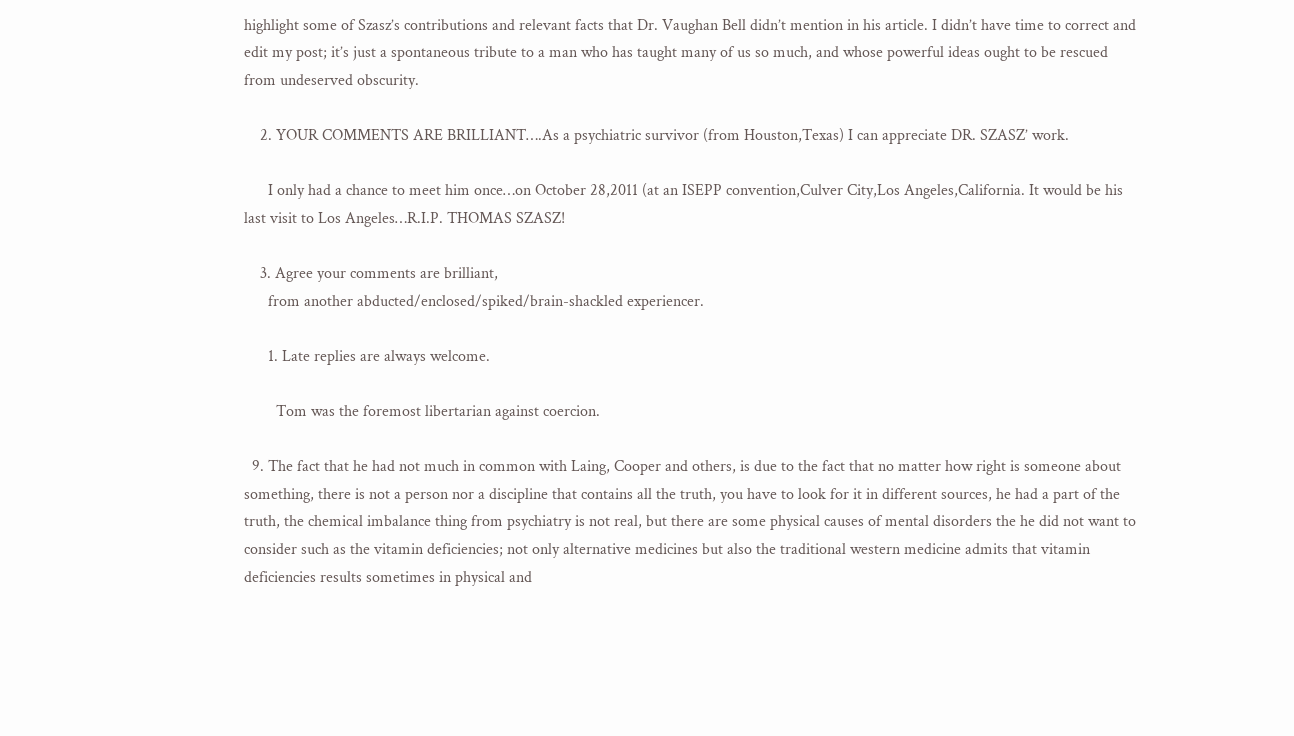highlight some of Szasz’s contributions and relevant facts that Dr. Vaughan Bell didn’t mention in his article. I didn’t have time to correct and edit my post; it’s just a spontaneous tribute to a man who has taught many of us so much, and whose powerful ideas ought to be rescued from undeserved obscurity.

    2. YOUR COMMENTS ARE BRILLIANT….As a psychiatric survivor (from Houston,Texas) I can appreciate DR. SZASZ’ work.

      I only had a chance to meet him once…on October 28,2011 (at an ISEPP convention,Culver City,Los Angeles,California. It would be his last visit to Los Angeles…R.I.P. THOMAS SZASZ!

    3. Agree your comments are brilliant,
      from another abducted/enclosed/spiked/brain-shackled experiencer.

      1. Late replies are always welcome.

        Tom was the foremost libertarian against coercion.

  9. The fact that he had not much in common with Laing, Cooper and others, is due to the fact that no matter how right is someone about something, there is not a person nor a discipline that contains all the truth, you have to look for it in different sources, he had a part of the truth, the chemical imbalance thing from psychiatry is not real, but there are some physical causes of mental disorders the he did not want to consider such as the vitamin deficiencies; not only alternative medicines but also the traditional western medicine admits that vitamin deficiencies results sometimes in physical and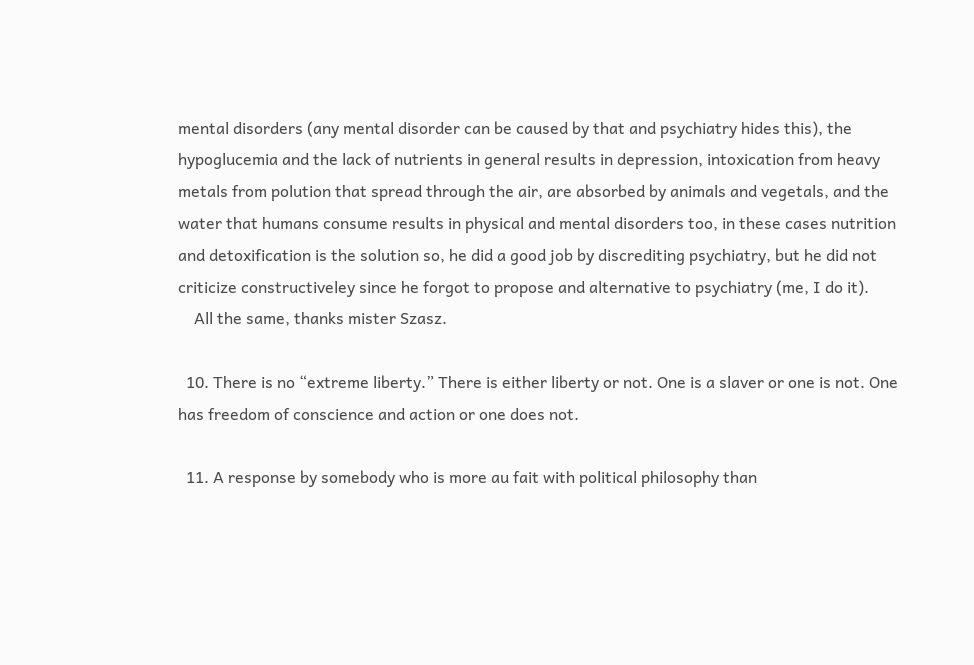mental disorders (any mental disorder can be caused by that and psychiatry hides this), the hypoglucemia and the lack of nutrients in general results in depression, intoxication from heavy metals from polution that spread through the air, are absorbed by animals and vegetals, and the water that humans consume results in physical and mental disorders too, in these cases nutrition and detoxification is the solution so, he did a good job by discrediting psychiatry, but he did not criticize constructiveley since he forgot to propose and alternative to psychiatry (me, I do it).
    All the same, thanks mister Szasz.

  10. There is no “extreme liberty.” There is either liberty or not. One is a slaver or one is not. One has freedom of conscience and action or one does not.

  11. A response by somebody who is more au fait with political philosophy than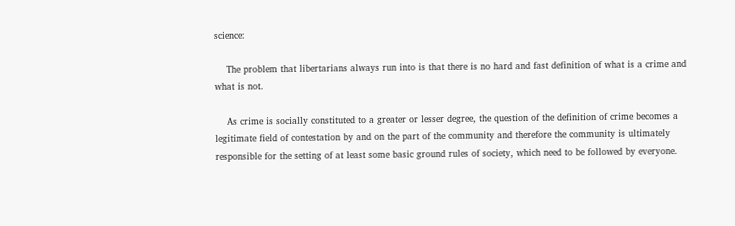science:

    The problem that libertarians always run into is that there is no hard and fast definition of what is a crime and what is not.

    As crime is socially constituted to a greater or lesser degree, the question of the definition of crime becomes a legitimate field of contestation by and on the part of the community and therefore the community is ultimately responsible for the setting of at least some basic ground rules of society, which need to be followed by everyone.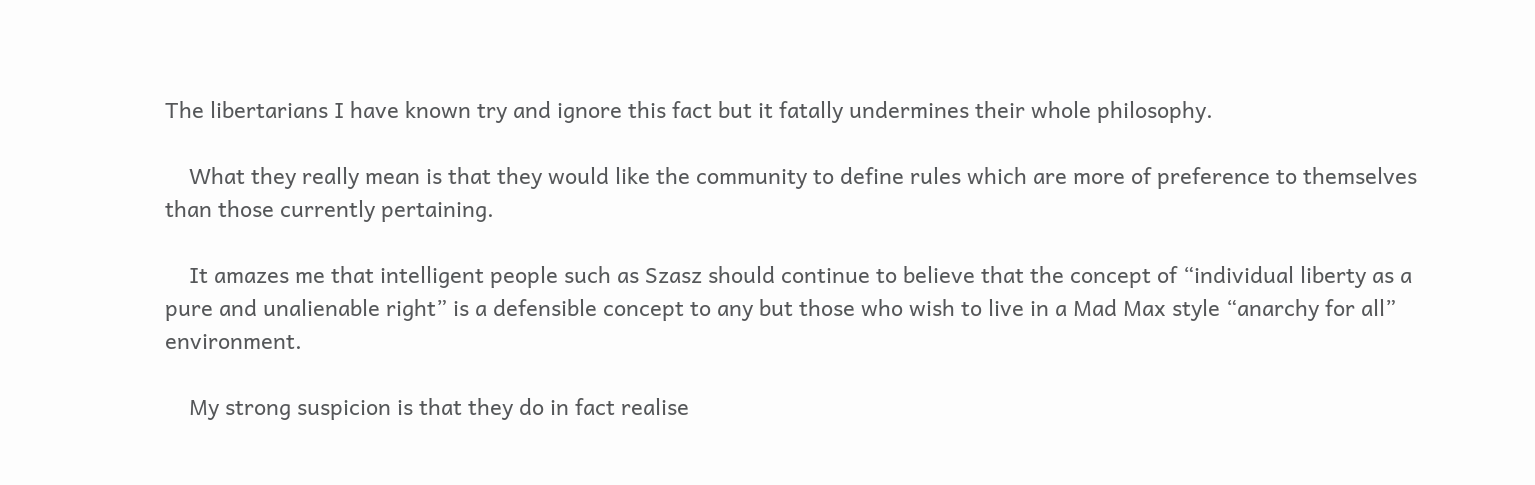The libertarians I have known try and ignore this fact but it fatally undermines their whole philosophy.

    What they really mean is that they would like the community to define rules which are more of preference to themselves than those currently pertaining.

    It amazes me that intelligent people such as Szasz should continue to believe that the concept of “individual liberty as a pure and unalienable right” is a defensible concept to any but those who wish to live in a Mad Max style “anarchy for all” environment.

    My strong suspicion is that they do in fact realise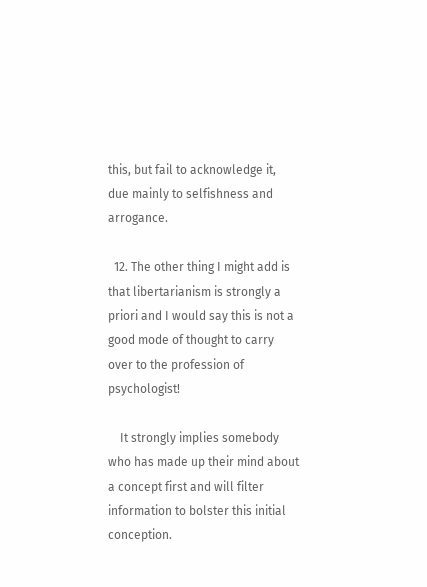this, but fail to acknowledge it, due mainly to selfishness and arrogance.

  12. The other thing I might add is that libertarianism is strongly a priori and I would say this is not a good mode of thought to carry over to the profession of psychologist!

    It strongly implies somebody who has made up their mind about a concept first and will filter information to bolster this initial conception.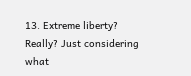13. Extreme liberty? Really? Just considering what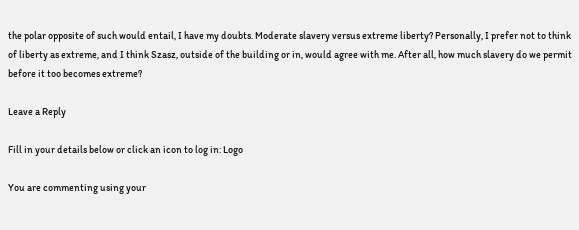the polar opposite of such would entail, I have my doubts. Moderate slavery versus extreme liberty? Personally, I prefer not to think of liberty as extreme, and I think Szasz, outside of the building or in, would agree with me. After all, how much slavery do we permit before it too becomes extreme?

Leave a Reply

Fill in your details below or click an icon to log in: Logo

You are commenting using your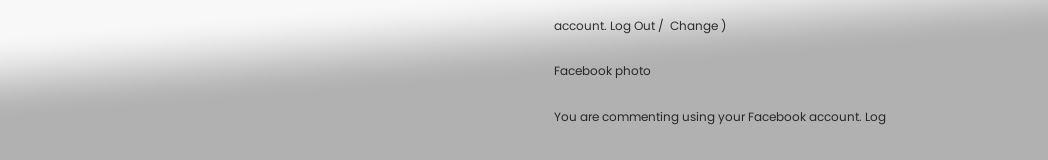account. Log Out /  Change )

Facebook photo

You are commenting using your Facebook account. Log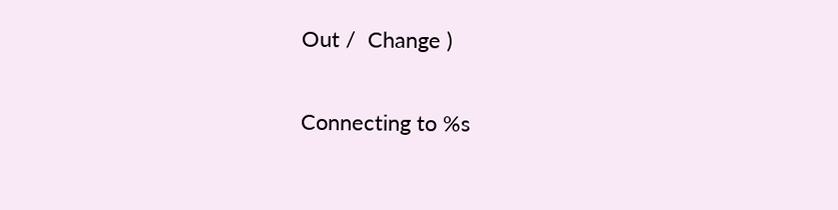Out /  Change )

Connecting to %s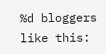%d bloggers like this: